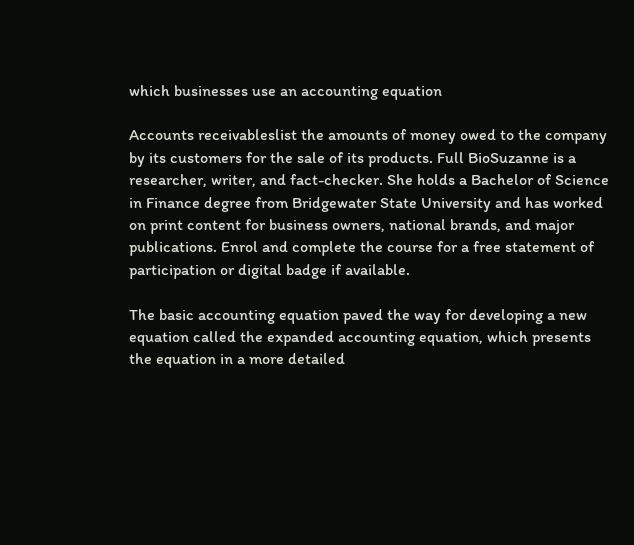which businesses use an accounting equation

Accounts receivableslist the amounts of money owed to the company by its customers for the sale of its products. Full BioSuzanne is a researcher, writer, and fact-checker. She holds a Bachelor of Science in Finance degree from Bridgewater State University and has worked on print content for business owners, national brands, and major publications. Enrol and complete the course for a free statement of participation or digital badge if available.

The basic accounting equation paved the way for developing a new equation called the expanded accounting equation, which presents the equation in a more detailed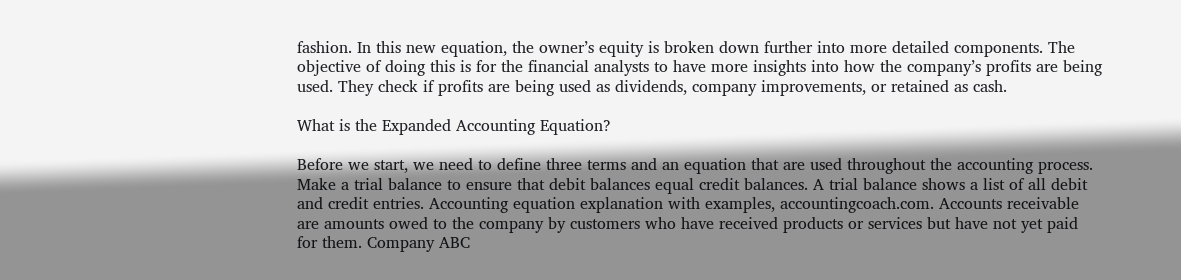fashion. In this new equation, the owner’s equity is broken down further into more detailed components. The objective of doing this is for the financial analysts to have more insights into how the company’s profits are being used. They check if profits are being used as dividends, company improvements, or retained as cash.

What is the Expanded Accounting Equation?

Before we start, we need to define three terms and an equation that are used throughout the accounting process. Make a trial balance to ensure that debit balances equal credit balances. A trial balance shows a list of all debit and credit entries. Accounting equation explanation with examples, accountingcoach.com. Accounts receivable are amounts owed to the company by customers who have received products or services but have not yet paid for them. Company ABC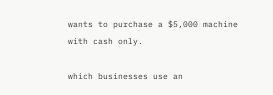wants to purchase a $5,000 machine with cash only.

which businesses use an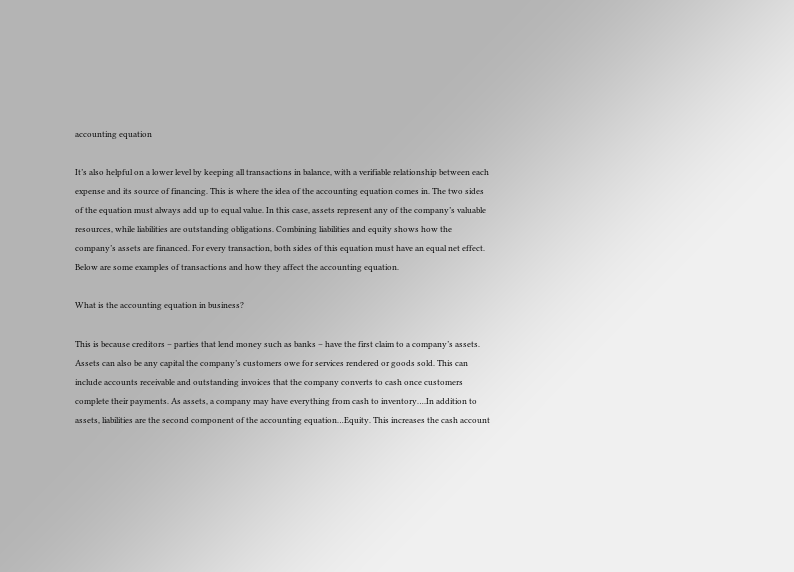accounting equation

It’s also helpful on a lower level by keeping all transactions in balance, with a verifiable relationship between each expense and its source of financing. This is where the idea of the accounting equation comes in. The two sides of the equation must always add up to equal value. In this case, assets represent any of the company’s valuable resources, while liabilities are outstanding obligations. Combining liabilities and equity shows how the company’s assets are financed. For every transaction, both sides of this equation must have an equal net effect. Below are some examples of transactions and how they affect the accounting equation.

What is the accounting equation in business?

This is because creditors – parties that lend money such as banks – have the first claim to a company’s assets. Assets can also be any capital the company’s customers owe for services rendered or goods sold. This can include accounts receivable and outstanding invoices that the company converts to cash once customers complete their payments. As assets, a company may have everything from cash to inventory….In addition to assets, liabilities are the second component of the accounting equation…Equity. This increases the cash account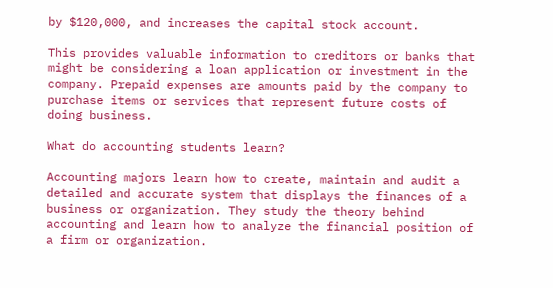by $120,000, and increases the capital stock account.

This provides valuable information to creditors or banks that might be considering a loan application or investment in the company. Prepaid expenses are amounts paid by the company to purchase items or services that represent future costs of doing business.

What do accounting students learn?

Accounting majors learn how to create, maintain and audit a detailed and accurate system that displays the finances of a business or organization. They study the theory behind accounting and learn how to analyze the financial position of a firm or organization.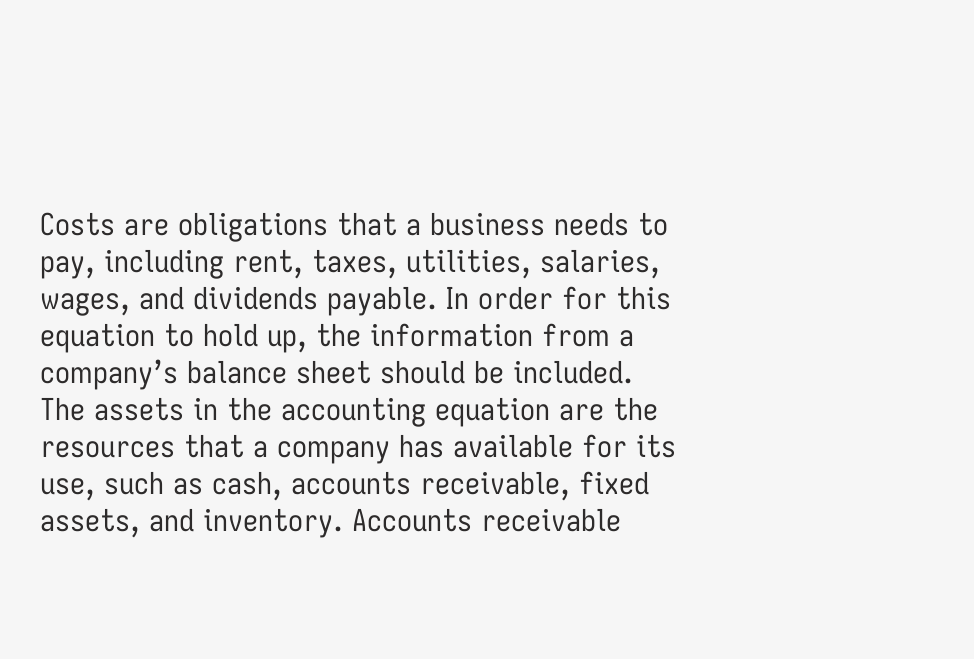Costs are obligations that a business needs to pay, including rent, taxes, utilities, salaries, wages, and dividends payable. In order for this equation to hold up, the information from a company’s balance sheet should be included. The assets in the accounting equation are the resources that a company has available for its use, such as cash, accounts receivable, fixed assets, and inventory. Accounts receivable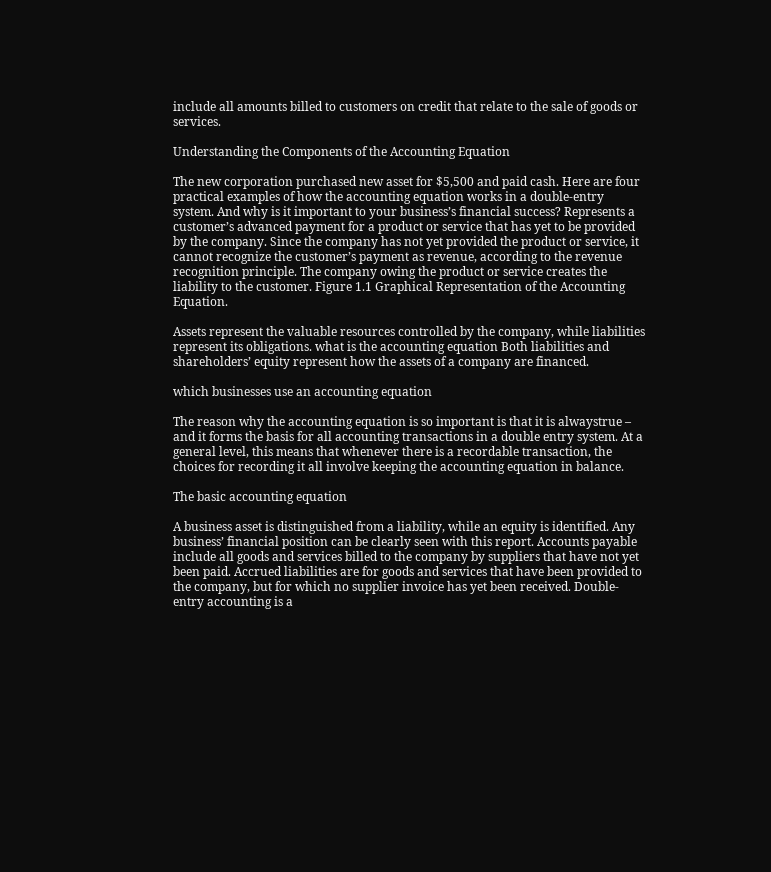include all amounts billed to customers on credit that relate to the sale of goods or services.

Understanding the Components of the Accounting Equation

The new corporation purchased new asset for $5,500 and paid cash. Here are four practical examples of how the accounting equation works in a double-entry system. And why is it important to your business’s financial success? Represents a customer’s advanced payment for a product or service that has yet to be provided by the company. Since the company has not yet provided the product or service, it cannot recognize the customer’s payment as revenue, according to the revenue recognition principle. The company owing the product or service creates the liability to the customer. Figure 1.1 Graphical Representation of the Accounting Equation.

Assets represent the valuable resources controlled by the company, while liabilities represent its obligations. what is the accounting equation Both liabilities and shareholders’ equity represent how the assets of a company are financed.

which businesses use an accounting equation

The reason why the accounting equation is so important is that it is alwaystrue – and it forms the basis for all accounting transactions in a double entry system. At a general level, this means that whenever there is a recordable transaction, the choices for recording it all involve keeping the accounting equation in balance.

The basic accounting equation

A business asset is distinguished from a liability, while an equity is identified. Any business’ financial position can be clearly seen with this report. Accounts payable include all goods and services billed to the company by suppliers that have not yet been paid. Accrued liabilities are for goods and services that have been provided to the company, but for which no supplier invoice has yet been received. Double-entry accounting is a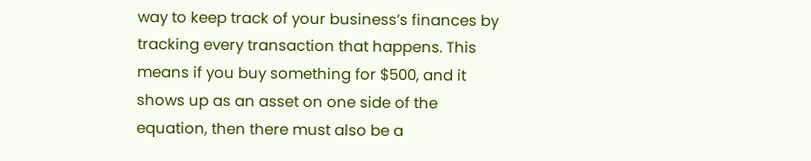way to keep track of your business’s finances by tracking every transaction that happens. This means if you buy something for $500, and it shows up as an asset on one side of the equation, then there must also be a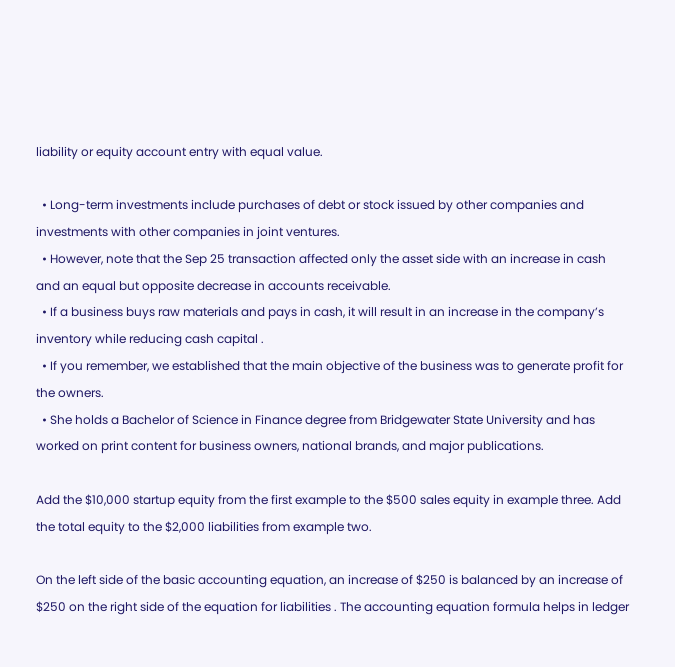liability or equity account entry with equal value.

  • Long-term investments include purchases of debt or stock issued by other companies and investments with other companies in joint ventures.
  • However, note that the Sep 25 transaction affected only the asset side with an increase in cash and an equal but opposite decrease in accounts receivable.
  • If a business buys raw materials and pays in cash, it will result in an increase in the company’s inventory while reducing cash capital .
  • If you remember, we established that the main objective of the business was to generate profit for the owners.
  • She holds a Bachelor of Science in Finance degree from Bridgewater State University and has worked on print content for business owners, national brands, and major publications.

Add the $10,000 startup equity from the first example to the $500 sales equity in example three. Add the total equity to the $2,000 liabilities from example two.

On the left side of the basic accounting equation, an increase of $250 is balanced by an increase of $250 on the right side of the equation for liabilities . The accounting equation formula helps in ledger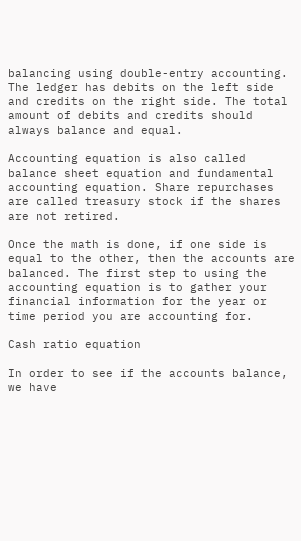balancing using double-entry accounting. The ledger has debits on the left side and credits on the right side. The total amount of debits and credits should always balance and equal.

Accounting equation is also called balance sheet equation and fundamental accounting equation. Share repurchases are called treasury stock if the shares are not retired.

Once the math is done, if one side is equal to the other, then the accounts are balanced. The first step to using the accounting equation is to gather your financial information for the year or time period you are accounting for.

Cash ratio equation

In order to see if the accounts balance, we have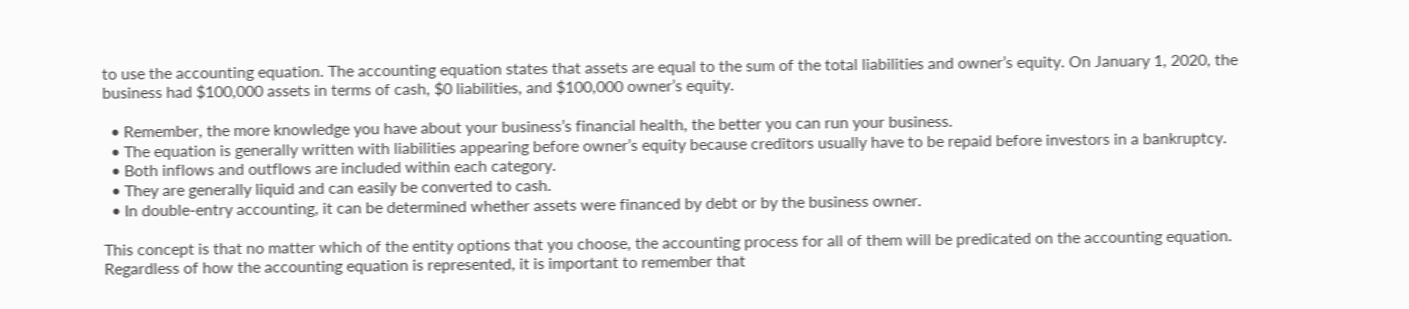to use the accounting equation. The accounting equation states that assets are equal to the sum of the total liabilities and owner’s equity. On January 1, 2020, the business had $100,000 assets in terms of cash, $0 liabilities, and $100,000 owner’s equity.

  • Remember, the more knowledge you have about your business’s financial health, the better you can run your business.
  • The equation is generally written with liabilities appearing before owner’s equity because creditors usually have to be repaid before investors in a bankruptcy.
  • Both inflows and outflows are included within each category.
  • They are generally liquid and can easily be converted to cash.
  • In double-entry accounting, it can be determined whether assets were financed by debt or by the business owner.

This concept is that no matter which of the entity options that you choose, the accounting process for all of them will be predicated on the accounting equation. Regardless of how the accounting equation is represented, it is important to remember that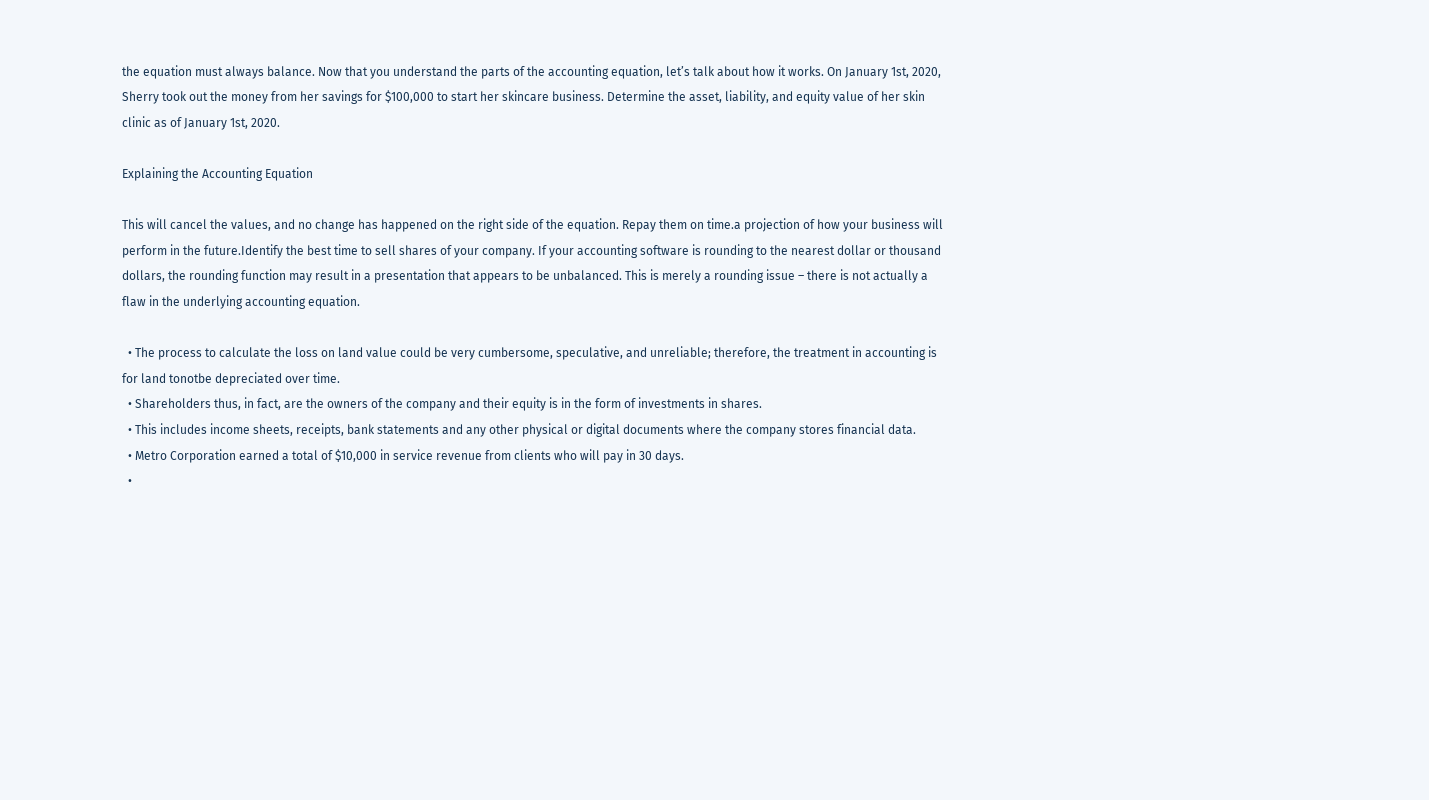the equation must always balance. Now that you understand the parts of the accounting equation, let’s talk about how it works. On January 1st, 2020, Sherry took out the money from her savings for $100,000 to start her skincare business. Determine the asset, liability, and equity value of her skin clinic as of January 1st, 2020.

Explaining the Accounting Equation

This will cancel the values, and no change has happened on the right side of the equation. Repay them on time.a projection of how your business will perform in the future.Identify the best time to sell shares of your company. If your accounting software is rounding to the nearest dollar or thousand dollars, the rounding function may result in a presentation that appears to be unbalanced. This is merely a rounding issue – there is not actually a flaw in the underlying accounting equation.

  • The process to calculate the loss on land value could be very cumbersome, speculative, and unreliable; therefore, the treatment in accounting is for land tonotbe depreciated over time.
  • Shareholders thus, in fact, are the owners of the company and their equity is in the form of investments in shares.
  • This includes income sheets, receipts, bank statements and any other physical or digital documents where the company stores financial data.
  • Metro Corporation earned a total of $10,000 in service revenue from clients who will pay in 30 days.
  •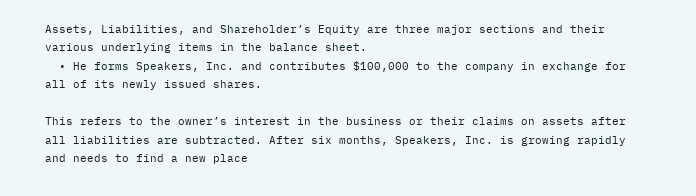Assets, Liabilities, and Shareholder’s Equity are three major sections and their various underlying items in the balance sheet.
  • He forms Speakers, Inc. and contributes $100,000 to the company in exchange for all of its newly issued shares.

This refers to the owner’s interest in the business or their claims on assets after all liabilities are subtracted. After six months, Speakers, Inc. is growing rapidly and needs to find a new place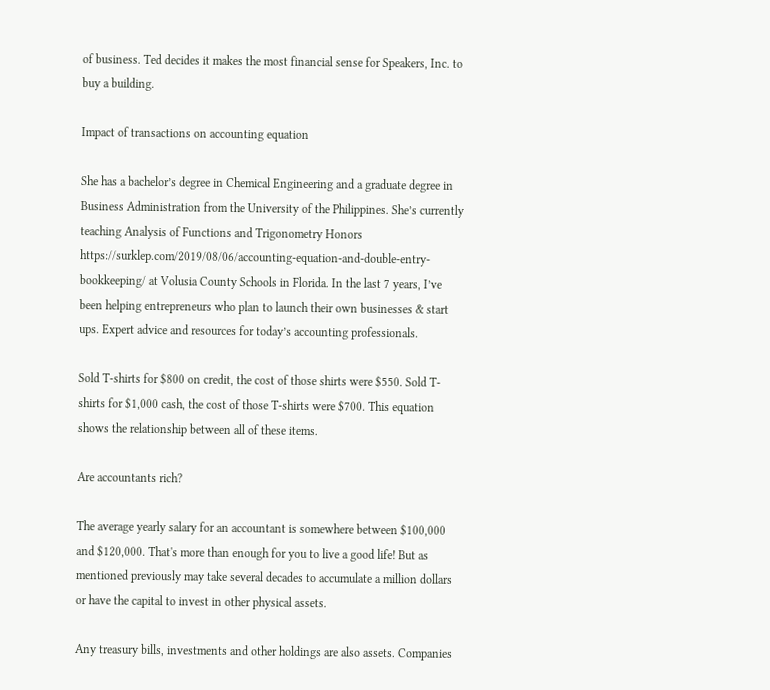of business. Ted decides it makes the most financial sense for Speakers, Inc. to buy a building.

Impact of transactions on accounting equation

She has a bachelor’s degree in Chemical Engineering and a graduate degree in Business Administration from the University of the Philippines. She’s currently teaching Analysis of Functions and Trigonometry Honors https://surklep.com/2019/08/06/accounting-equation-and-double-entry-bookkeeping/ at Volusia County Schools in Florida. In the last 7 years, I’ve been helping entrepreneurs who plan to launch their own businesses & start ups. Expert advice and resources for today’s accounting professionals.

Sold T-shirts for $800 on credit, the cost of those shirts were $550. Sold T- shirts for $1,000 cash, the cost of those T-shirts were $700. This equation shows the relationship between all of these items.

Are accountants rich?

The average yearly salary for an accountant is somewhere between $100,000 and $120,000. That's more than enough for you to live a good life! But as mentioned previously may take several decades to accumulate a million dollars or have the capital to invest in other physical assets.

Any treasury bills, investments and other holdings are also assets. Companies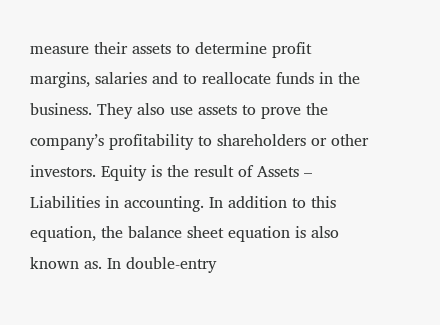measure their assets to determine profit margins, salaries and to reallocate funds in the business. They also use assets to prove the company’s profitability to shareholders or other investors. Equity is the result of Assets – Liabilities in accounting. In addition to this equation, the balance sheet equation is also known as. In double-entry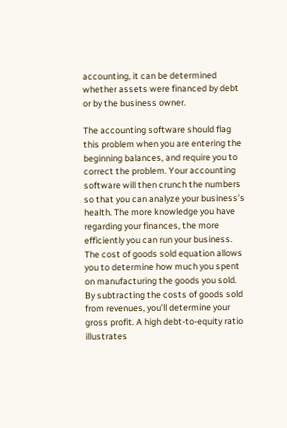accounting, it can be determined whether assets were financed by debt or by the business owner.

The accounting software should flag this problem when you are entering the beginning balances, and require you to correct the problem. Your accounting software will then crunch the numbers so that you can analyze your business’s health. The more knowledge you have regarding your finances, the more efficiently you can run your business. The cost of goods sold equation allows you to determine how much you spent on manufacturing the goods you sold. By subtracting the costs of goods sold from revenues, you’ll determine your gross profit. A high debt-to-equity ratio illustrates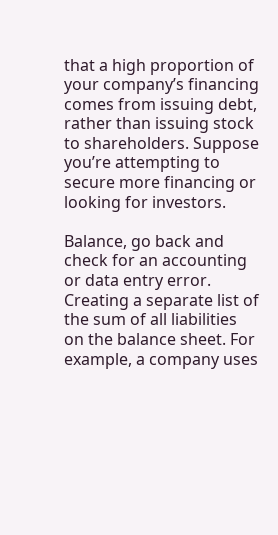that a high proportion of your company’s financing comes from issuing debt, rather than issuing stock to shareholders. Suppose you’re attempting to secure more financing or looking for investors.

Balance, go back and check for an accounting or data entry error. Creating a separate list of the sum of all liabilities on the balance sheet. For example, a company uses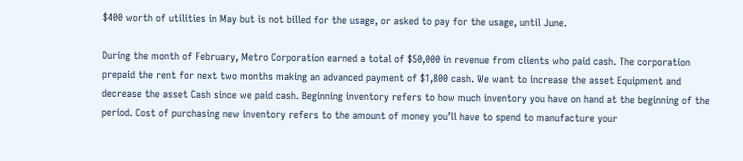$400 worth of utilities in May but is not billed for the usage, or asked to pay for the usage, until June.

During the month of February, Metro Corporation earned a total of $50,000 in revenue from clients who paid cash. The corporation prepaid the rent for next two months making an advanced payment of $1,800 cash. We want to increase the asset Equipment and decrease the asset Cash since we paid cash. Beginning inventory refers to how much inventory you have on hand at the beginning of the period. Cost of purchasing new inventory refers to the amount of money you’ll have to spend to manufacture your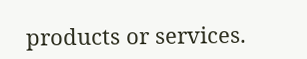products or services.